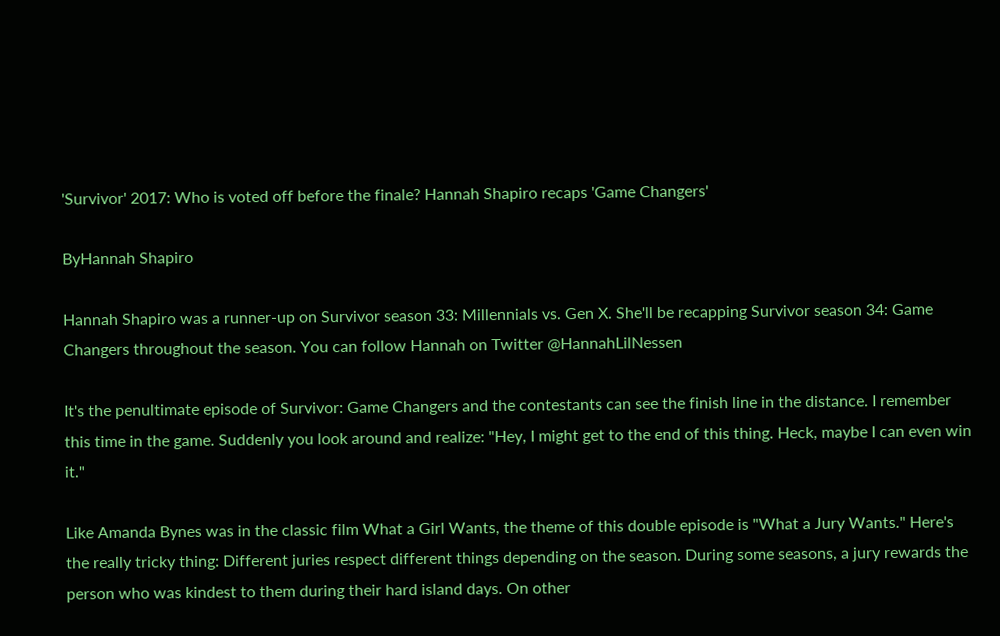'Survivor' 2017: Who is voted off before the finale? Hannah Shapiro recaps 'Game Changers'

ByHannah Shapiro

Hannah Shapiro was a runner-up on Survivor season 33: Millennials vs. Gen X. She'll be recapping Survivor season 34: Game Changers throughout the season. You can follow Hannah on Twitter @HannahLilNessen

It's the penultimate episode of Survivor: Game Changers and the contestants can see the finish line in the distance. I remember this time in the game. Suddenly you look around and realize: "Hey, I might get to the end of this thing. Heck, maybe I can even win it."

Like Amanda Bynes was in the classic film What a Girl Wants, the theme of this double episode is "What a Jury Wants." Here's the really tricky thing: Different juries respect different things depending on the season. During some seasons, a jury rewards the person who was kindest to them during their hard island days. On other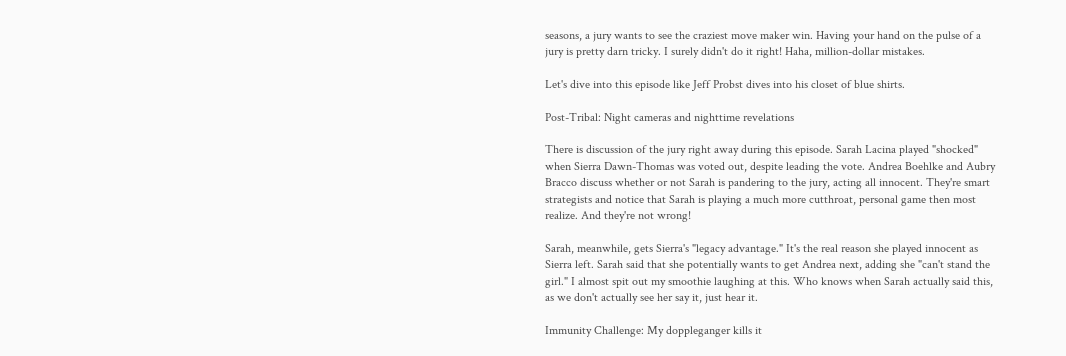seasons, a jury wants to see the craziest move maker win. Having your hand on the pulse of a jury is pretty darn tricky. I surely didn't do it right! Haha, million-dollar mistakes.

Let's dive into this episode like Jeff Probst dives into his closet of blue shirts.

Post-Tribal: Night cameras and nighttime revelations

There is discussion of the jury right away during this episode. Sarah Lacina played "shocked" when Sierra Dawn-Thomas was voted out, despite leading the vote. Andrea Boehlke and Aubry Bracco discuss whether or not Sarah is pandering to the jury, acting all innocent. They're smart strategists and notice that Sarah is playing a much more cutthroat, personal game then most realize. And they're not wrong!

Sarah, meanwhile, gets Sierra's "legacy advantage." It's the real reason she played innocent as Sierra left. Sarah said that she potentially wants to get Andrea next, adding she "can't stand the girl." I almost spit out my smoothie laughing at this. Who knows when Sarah actually said this, as we don't actually see her say it, just hear it.

Immunity Challenge: My doppleganger kills it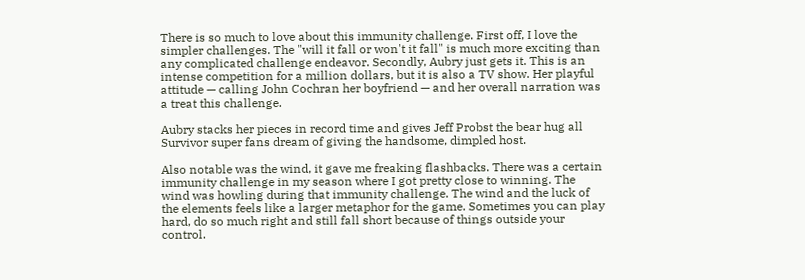There is so much to love about this immunity challenge. First off, I love the simpler challenges. The "will it fall or won't it fall" is much more exciting than any complicated challenge endeavor. Secondly, Aubry just gets it. This is an intense competition for a million dollars, but it is also a TV show. Her playful attitude — calling John Cochran her boyfriend — and her overall narration was a treat this challenge.

Aubry stacks her pieces in record time and gives Jeff Probst the bear hug all Survivor super fans dream of giving the handsome, dimpled host.

Also notable was the wind, it gave me freaking flashbacks. There was a certain immunity challenge in my season where I got pretty close to winning. The wind was howling during that immunity challenge. The wind and the luck of the elements feels like a larger metaphor for the game. Sometimes you can play hard, do so much right and still fall short because of things outside your control.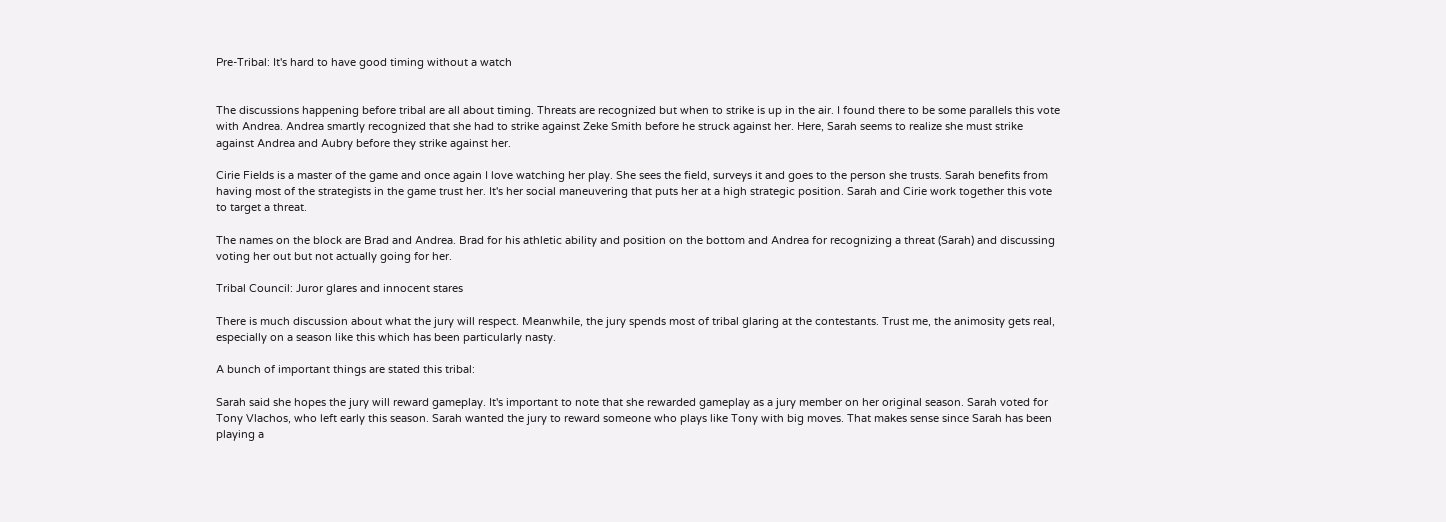Pre-Tribal: It's hard to have good timing without a watch


The discussions happening before tribal are all about timing. Threats are recognized but when to strike is up in the air. I found there to be some parallels this vote with Andrea. Andrea smartly recognized that she had to strike against Zeke Smith before he struck against her. Here, Sarah seems to realize she must strike against Andrea and Aubry before they strike against her.

Cirie Fields is a master of the game and once again I love watching her play. She sees the field, surveys it and goes to the person she trusts. Sarah benefits from having most of the strategists in the game trust her. It's her social maneuvering that puts her at a high strategic position. Sarah and Cirie work together this vote to target a threat.

The names on the block are Brad and Andrea. Brad for his athletic ability and position on the bottom and Andrea for recognizing a threat (Sarah) and discussing voting her out but not actually going for her.

Tribal Council: Juror glares and innocent stares

There is much discussion about what the jury will respect. Meanwhile, the jury spends most of tribal glaring at the contestants. Trust me, the animosity gets real, especially on a season like this which has been particularly nasty.

A bunch of important things are stated this tribal:

Sarah said she hopes the jury will reward gameplay. It's important to note that she rewarded gameplay as a jury member on her original season. Sarah voted for Tony Vlachos, who left early this season. Sarah wanted the jury to reward someone who plays like Tony with big moves. That makes sense since Sarah has been playing a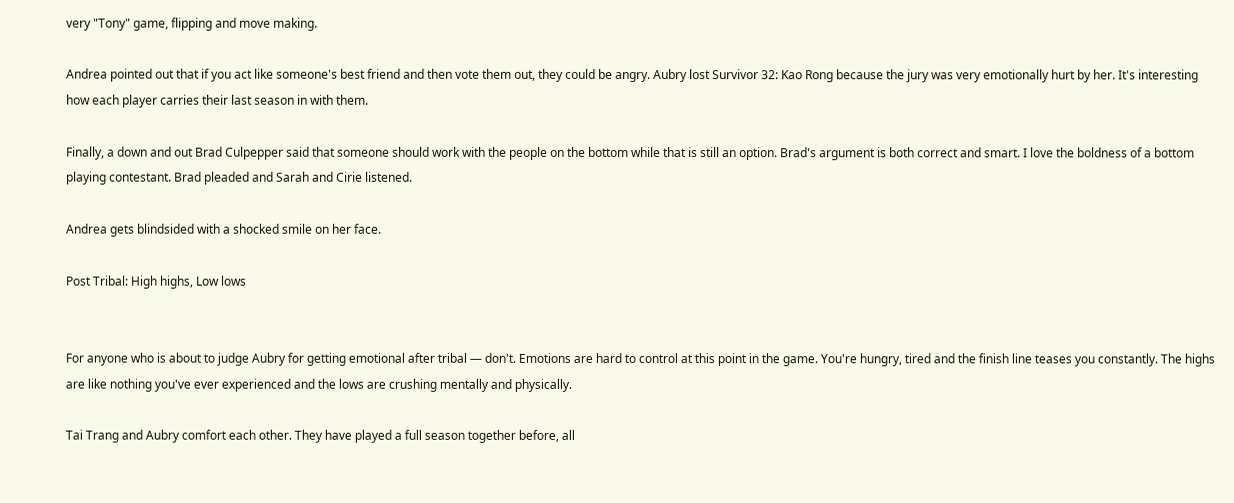very "Tony" game, flipping and move making.

Andrea pointed out that if you act like someone's best friend and then vote them out, they could be angry. Aubry lost Survivor 32: Kao Rong because the jury was very emotionally hurt by her. It's interesting how each player carries their last season in with them.

Finally, a down and out Brad Culpepper said that someone should work with the people on the bottom while that is still an option. Brad's argument is both correct and smart. I love the boldness of a bottom playing contestant. Brad pleaded and Sarah and Cirie listened.

Andrea gets blindsided with a shocked smile on her face.

Post Tribal: High highs, Low lows


For anyone who is about to judge Aubry for getting emotional after tribal — don't. Emotions are hard to control at this point in the game. You're hungry, tired and the finish line teases you constantly. The highs are like nothing you've ever experienced and the lows are crushing mentally and physically.

Tai Trang and Aubry comfort each other. They have played a full season together before, all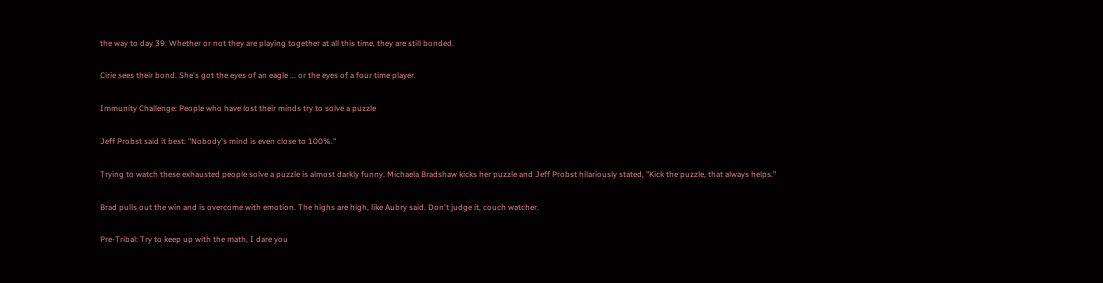the way to day 39. Whether or not they are playing together at all this time, they are still bonded.

Cirie sees their bond. She's got the eyes of an eagle ... or the eyes of a four time player.

Immunity Challenge: People who have lost their minds try to solve a puzzle

Jeff Probst said it best: "Nobody's mind is even close to 100%."

Trying to watch these exhausted people solve a puzzle is almost darkly funny. Michaela Bradshaw kicks her puzzle and Jeff Probst hilariously stated, "Kick the puzzle, that always helps."

Brad pulls out the win and is overcome with emotion. The highs are high, like Aubry said. Don't judge it, couch watcher.

Pre-Tribal: Try to keep up with the math, I dare you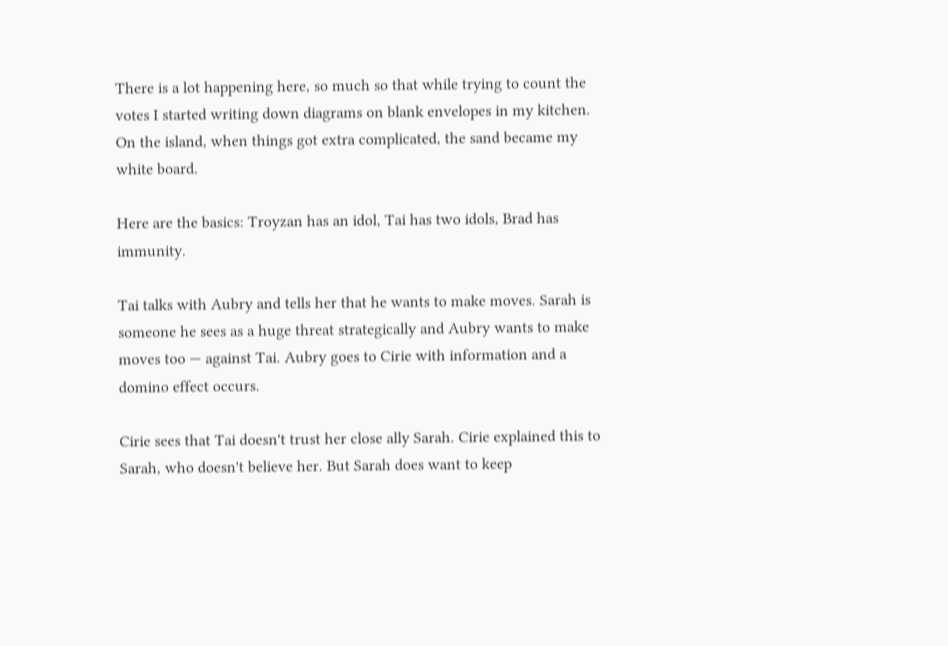There is a lot happening here, so much so that while trying to count the votes I started writing down diagrams on blank envelopes in my kitchen. On the island, when things got extra complicated, the sand became my white board.

Here are the basics: Troyzan has an idol, Tai has two idols, Brad has immunity.

Tai talks with Aubry and tells her that he wants to make moves. Sarah is someone he sees as a huge threat strategically and Aubry wants to make moves too — against Tai. Aubry goes to Cirie with information and a domino effect occurs.

Cirie sees that Tai doesn't trust her close ally Sarah. Cirie explained this to Sarah, who doesn't believe her. But Sarah does want to keep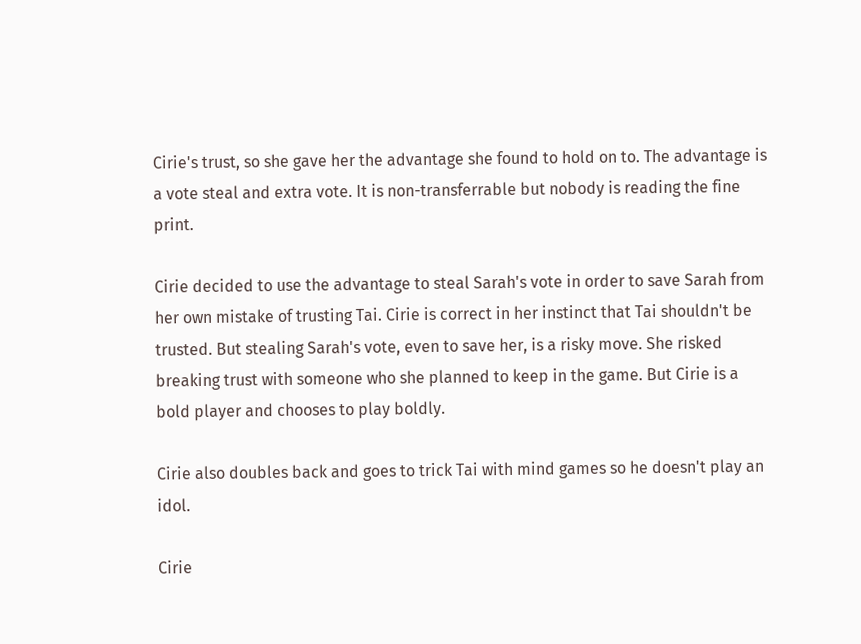Cirie's trust, so she gave her the advantage she found to hold on to. The advantage is a vote steal and extra vote. It is non-transferrable but nobody is reading the fine print.

Cirie decided to use the advantage to steal Sarah's vote in order to save Sarah from her own mistake of trusting Tai. Cirie is correct in her instinct that Tai shouldn't be trusted. But stealing Sarah's vote, even to save her, is a risky move. She risked breaking trust with someone who she planned to keep in the game. But Cirie is a bold player and chooses to play boldly.

Cirie also doubles back and goes to trick Tai with mind games so he doesn't play an idol.

Cirie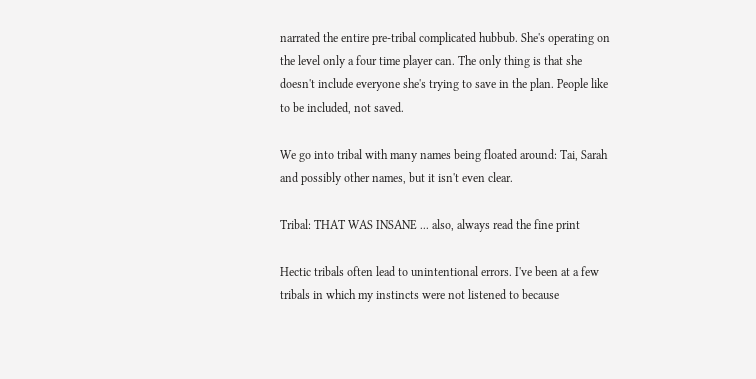narrated the entire pre-tribal complicated hubbub. She's operating on the level only a four time player can. The only thing is that she doesn't include everyone she's trying to save in the plan. People like to be included, not saved.

We go into tribal with many names being floated around: Tai, Sarah and possibly other names, but it isn't even clear.

Tribal: THAT WAS INSANE ... also, always read the fine print

Hectic tribals often lead to unintentional errors. I've been at a few tribals in which my instincts were not listened to because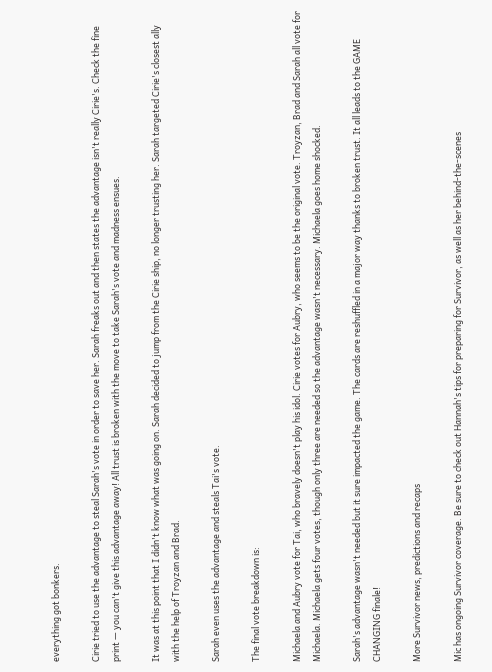everything got bonkers.

Cirie tried to use the advantage to steal Sarah's vote in order to save her. Sarah freaks out and then states the advantage isn't really Cirie's. Check the fine print — you can't give this advantage away! All trust is broken with the move to take Sarah's vote and madness ensues.

It was at this point that I didn't know what was going on. Sarah decided to jump from the Cirie ship, no longer trusting her. Sarah targeted Cirie's closest ally with the help of Troyzan and Brad.

Sarah even uses the advantage and steals Tai's vote.

The final vote breakdown is:

Michaela and Aubry vote for Tai, who bravely doesn't play his idol. Cirie votes for Aubry, who seems to be the original vote. Troyzan, Brad and Sarah all vote for Michaela. Michaela gets four votes, though only three are needed so the advantage wasn't necessary. Michaela goes home shocked.

Sarah's advantage wasn't needed but it sure impacted the game. The cards are reshuffled in a major way thanks to broken trust. It all leads to the GAME CHANGING finale!

More Survivor news, predictions and recaps

Mic has ongoing Survivor coverage. Be sure to check out Hannah's tips for preparing for Survivor, as well as her behind-the-scenes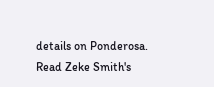details on Ponderosa. Read Zeke Smith's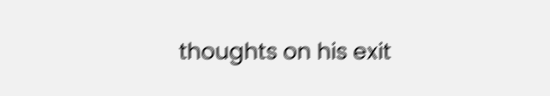thoughts on his exit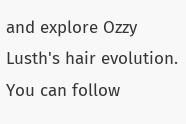and explore Ozzy Lusth's hair evolution. You can follow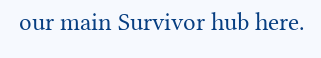our main Survivor hub here.